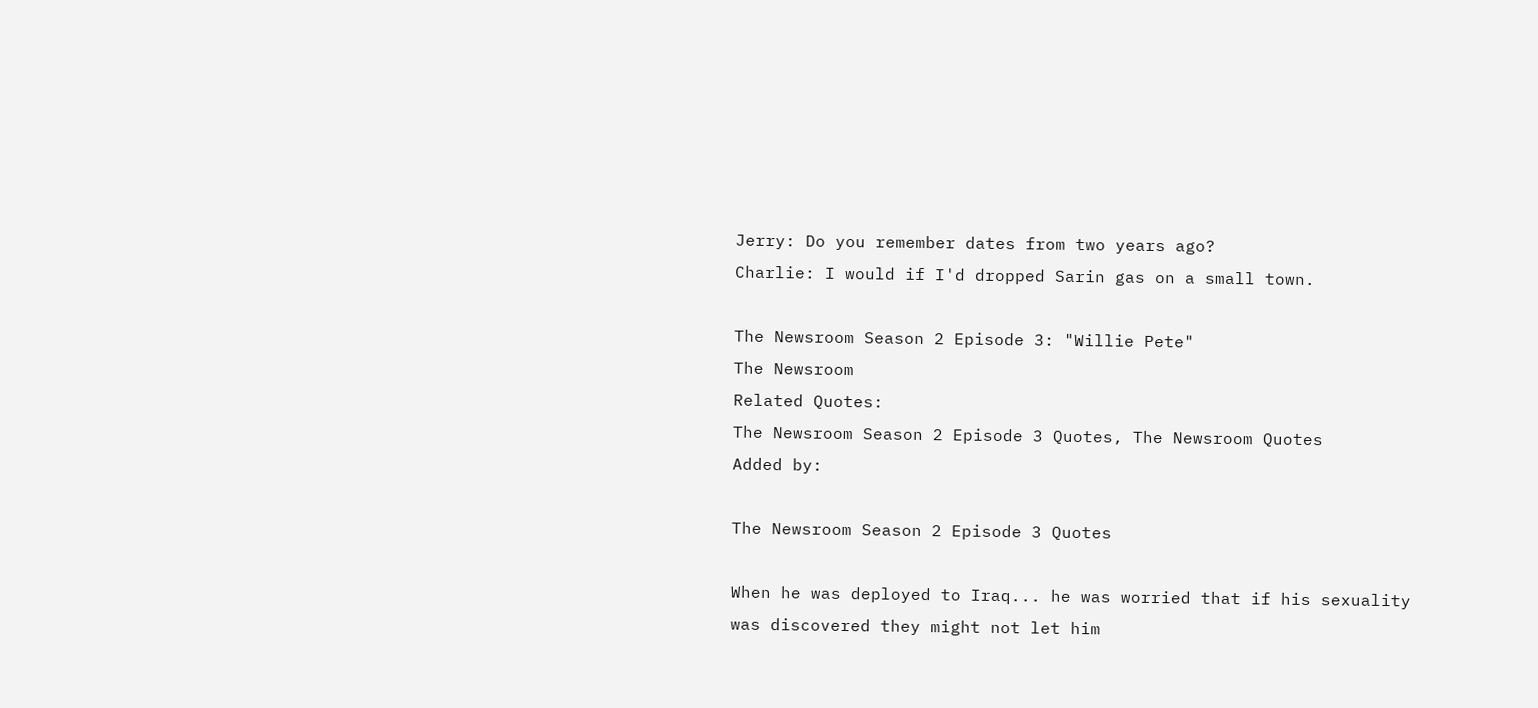Jerry: Do you remember dates from two years ago?
Charlie: I would if I'd dropped Sarin gas on a small town.

The Newsroom Season 2 Episode 3: "Willie Pete"
The Newsroom
Related Quotes:
The Newsroom Season 2 Episode 3 Quotes, The Newsroom Quotes
Added by:

The Newsroom Season 2 Episode 3 Quotes

When he was deployed to Iraq... he was worried that if his sexuality was discovered they might not let him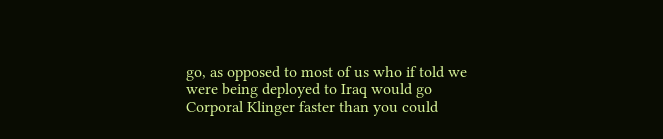go, as opposed to most of us who if told we were being deployed to Iraq would go Corporal Klinger faster than you could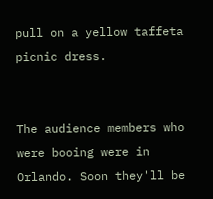pull on a yellow taffeta picnic dress.


The audience members who were booing were in Orlando. Soon they'll be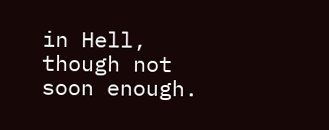in Hell, though not soon enough.